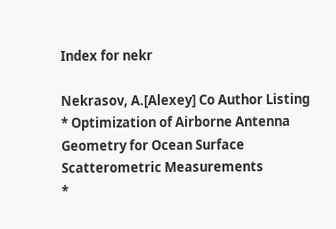Index for nekr

Nekrasov, A.[Alexey] Co Author Listing * Optimization of Airborne Antenna Geometry for Ocean Surface Scatterometric Measurements
*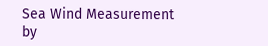Sea Wind Measurement by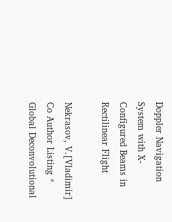Doppler Navigation System with X-Configured Beams in Rectilinear Flight

Nekrasov, V.[Vladimir] Co Author Listing * Global Deconvolutional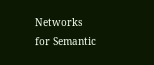Networks for Semantic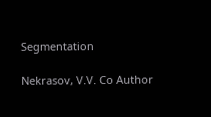Segmentation

Nekrasov, V.V. Co Author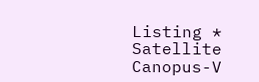Listing * Satellite Canopus-V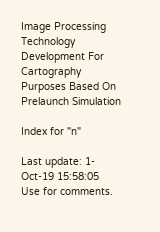Image Processing Technology Development For Cartography Purposes Based On Prelaunch Simulation

Index for "n"

Last update: 1-Oct-19 15:58:05
Use for comments.